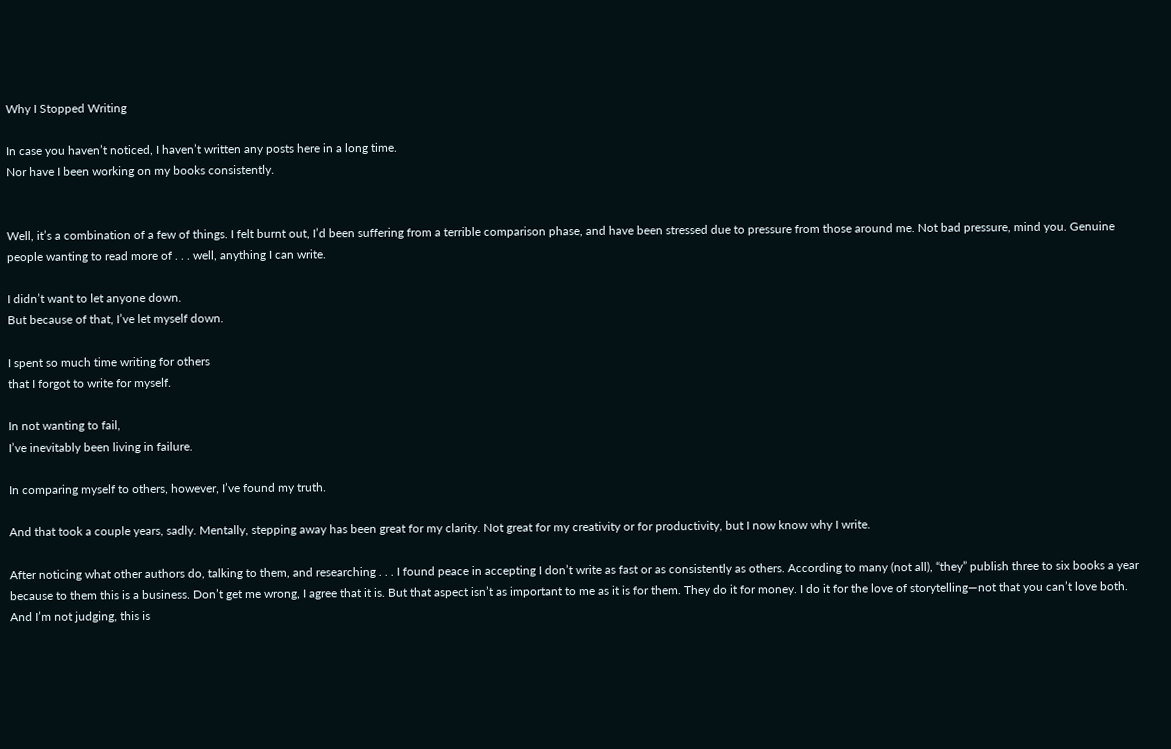Why I Stopped Writing

In case you haven’t noticed, I haven’t written any posts here in a long time.
Nor have I been working on my books consistently.


Well, it’s a combination of a few of things. I felt burnt out, I’d been suffering from a terrible comparison phase, and have been stressed due to pressure from those around me. Not bad pressure, mind you. Genuine people wanting to read more of . . . well, anything I can write.

I didn’t want to let anyone down.
But because of that, I’ve let myself down.

I spent so much time writing for others
that I forgot to write for myself.

In not wanting to fail,
I’ve inevitably been living in failure.

In comparing myself to others, however, I’ve found my truth.

And that took a couple years, sadly. Mentally, stepping away has been great for my clarity. Not great for my creativity or for productivity, but I now know why I write.

After noticing what other authors do, talking to them, and researching . . . I found peace in accepting I don’t write as fast or as consistently as others. According to many (not all), “they” publish three to six books a year because to them this is a business. Don’t get me wrong, I agree that it is. But that aspect isn’t as important to me as it is for them. They do it for money. I do it for the love of storytelling—not that you can’t love both. And I’m not judging, this is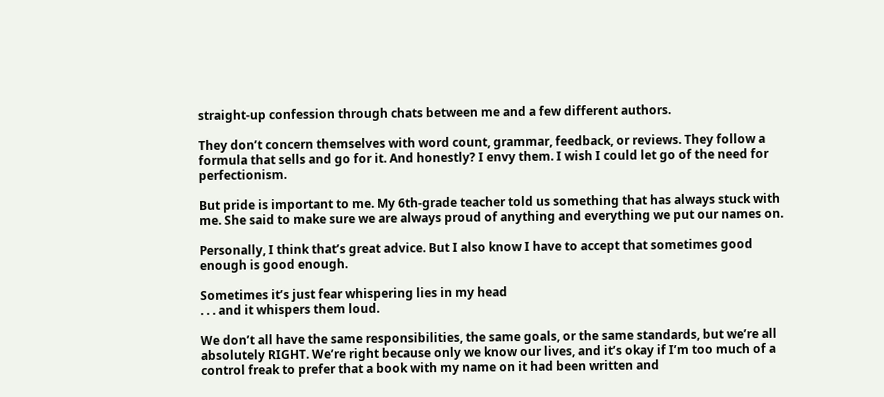straight-up confession through chats between me and a few different authors.

They don’t concern themselves with word count, grammar, feedback, or reviews. They follow a formula that sells and go for it. And honestly? I envy them. I wish I could let go of the need for perfectionism.

But pride is important to me. My 6th-grade teacher told us something that has always stuck with me. She said to make sure we are always proud of anything and everything we put our names on.

Personally, I think that’s great advice. But I also know I have to accept that sometimes good enough is good enough.

Sometimes it’s just fear whispering lies in my head
. . . and it whispers them loud.

We don’t all have the same responsibilities, the same goals, or the same standards, but we’re all absolutely RIGHT. We’re right because only we know our lives, and it’s okay if I’m too much of a control freak to prefer that a book with my name on it had been written and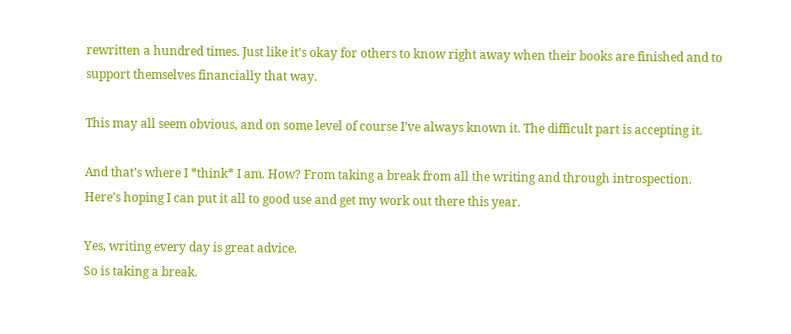rewritten a hundred times. Just like it’s okay for others to know right away when their books are finished and to support themselves financially that way.

This may all seem obvious, and on some level of course I’ve always known it. The difficult part is accepting it.

And that’s where I *think* I am. How? From taking a break from all the writing and through introspection. Here’s hoping I can put it all to good use and get my work out there this year.

Yes, writing every day is great advice.
So is taking a break.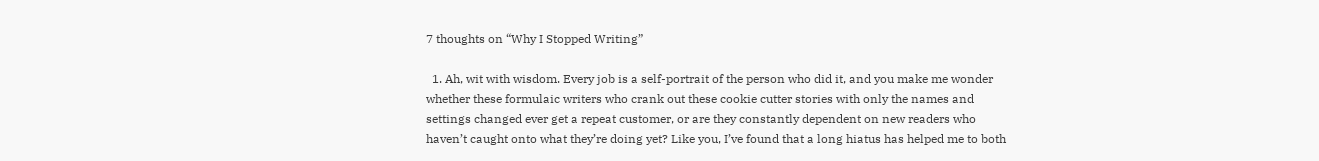7 thoughts on “Why I Stopped Writing”

  1. Ah, wit with wisdom. Every job is a self-portrait of the person who did it, and you make me wonder whether these formulaic writers who crank out these cookie cutter stories with only the names and settings changed ever get a repeat customer, or are they constantly dependent on new readers who haven’t caught onto what they’re doing yet? Like you, I’ve found that a long hiatus has helped me to both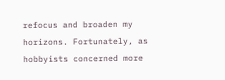refocus and broaden my horizons. Fortunately, as hobbyists concerned more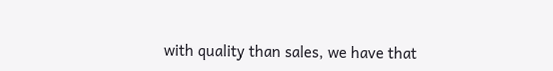with quality than sales, we have that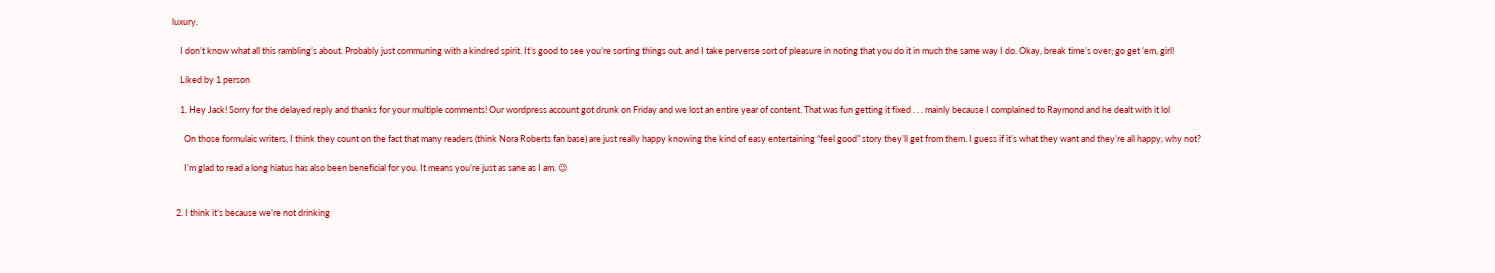luxury.

    I don’t know what all this rambling’s about. Probably just communing with a kindred spirit. It’s good to see you’re sorting things out, and I take perverse sort of pleasure in noting that you do it in much the same way I do. Okay, break time’s over; go get ’em, girl!

    Liked by 1 person

    1. Hey Jack! Sorry for the delayed reply and thanks for your multiple comments! Our wordpress account got drunk on Friday and we lost an entire year of content. That was fun getting it fixed . . . mainly because I complained to Raymond and he dealt with it lol

      On those formulaic writers, I think they count on the fact that many readers (think Nora Roberts fan base) are just really happy knowing the kind of easy entertaining “feel good” story they’ll get from them. I guess if it’s what they want and they’re all happy, why not?

      I’m glad to read a long hiatus has also been beneficial for you. It means you’re just as sane as I am. 😉


  2. I think it’s because we’re not drinking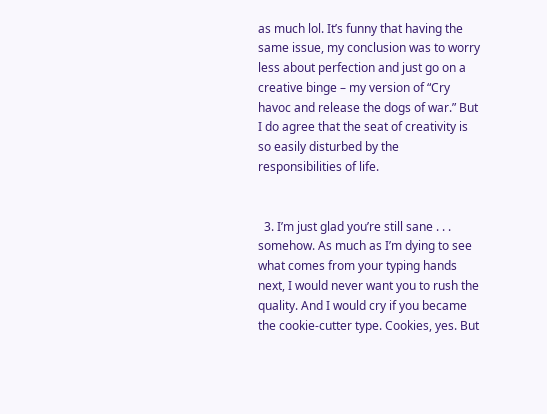as much lol. It’s funny that having the same issue, my conclusion was to worry less about perfection and just go on a creative binge – my version of “Cry havoc and release the dogs of war.” But I do agree that the seat of creativity is so easily disturbed by the responsibilities of life.


  3. I’m just glad you’re still sane . . . somehow. As much as I’m dying to see what comes from your typing hands next, I would never want you to rush the quality. And I would cry if you became the cookie-cutter type. Cookies, yes. But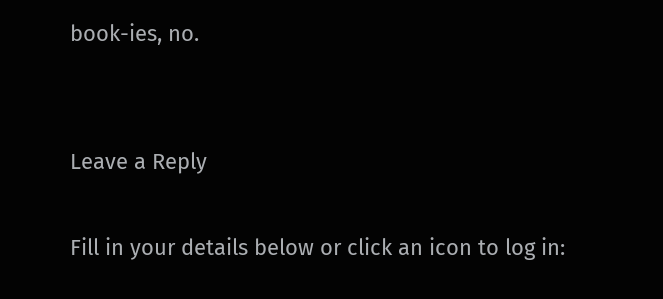book-ies, no.


Leave a Reply

Fill in your details below or click an icon to log in: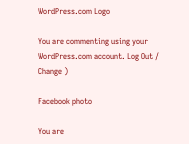WordPress.com Logo

You are commenting using your WordPress.com account. Log Out /  Change )

Facebook photo

You are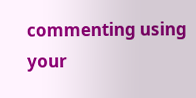commenting using your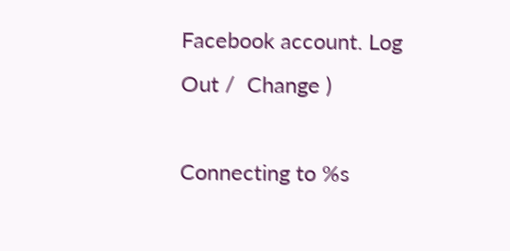Facebook account. Log Out /  Change )

Connecting to %s